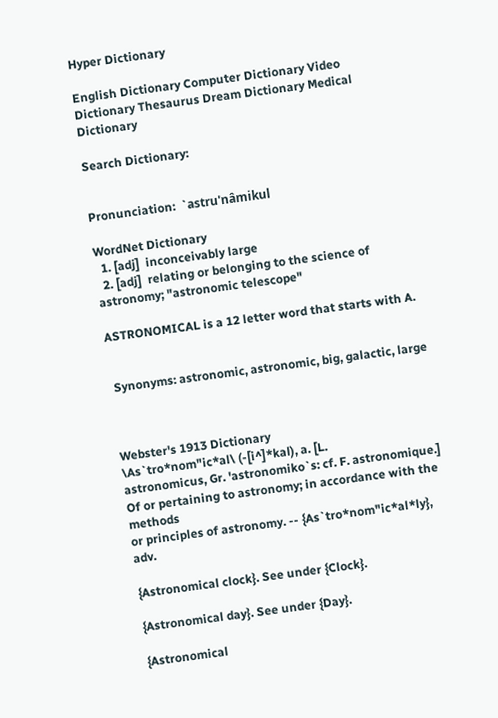Hyper Dictionary

English Dictionary Computer Dictionary Video Dictionary Thesaurus Dream Dictionary Medical Dictionary

Search Dictionary:


Pronunciation:  `astru'nâmikul

WordNet Dictionary
  1. [adj]  inconceivably large
  2. [adj]  relating or belonging to the science of astronomy; "astronomic telescope"

ASTRONOMICAL is a 12 letter word that starts with A.


 Synonyms: astronomic, astronomic, big, galactic, large



Webster's 1913 Dictionary
\As`tro*nom"ic*al\ (-[i^]*kal), a. [L.
astronomicus, Gr. 'astronomiko`s: cf. F. astronomique.]
Of or pertaining to astronomy; in accordance with the methods
or principles of astronomy. -- {As`tro*nom"ic*al*ly}, adv.

{Astronomical clock}. See under {Clock}.

{Astronomical day}. See under {Day}.

{Astronomical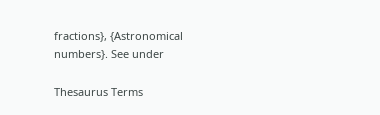fractions}, {Astronomical numbers}. See under

Thesaurus Terms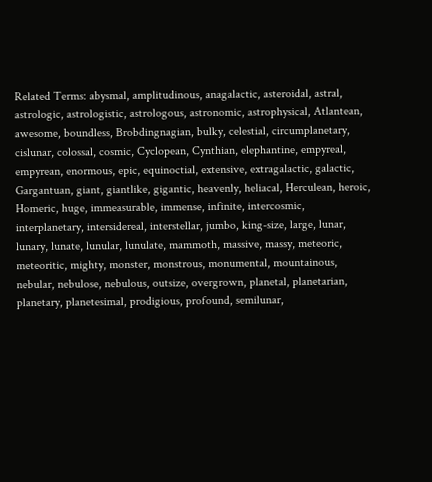Related Terms: abysmal, amplitudinous, anagalactic, asteroidal, astral, astrologic, astrologistic, astrologous, astronomic, astrophysical, Atlantean, awesome, boundless, Brobdingnagian, bulky, celestial, circumplanetary, cislunar, colossal, cosmic, Cyclopean, Cynthian, elephantine, empyreal, empyrean, enormous, epic, equinoctial, extensive, extragalactic, galactic, Gargantuan, giant, giantlike, gigantic, heavenly, heliacal, Herculean, heroic, Homeric, huge, immeasurable, immense, infinite, intercosmic, interplanetary, intersidereal, interstellar, jumbo, king-size, large, lunar, lunary, lunate, lunular, lunulate, mammoth, massive, massy, meteoric, meteoritic, mighty, monster, monstrous, monumental, mountainous, nebular, nebulose, nebulous, outsize, overgrown, planetal, planetarian, planetary, planetesimal, prodigious, profound, semilunar,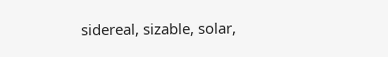sidereal, sizable, solar,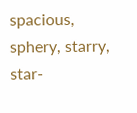spacious, sphery, starry, star-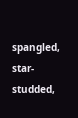spangled, star-studded,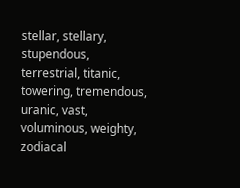stellar, stellary, stupendous, terrestrial, titanic, towering, tremendous, uranic, vast, voluminous, weighty, zodiacal